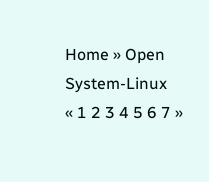Home » Open System-Linux
« 1 2 3 4 5 6 7 »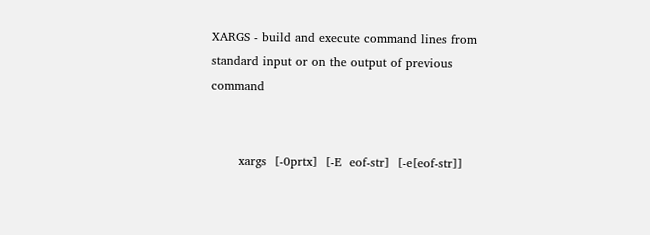XARGS - build and execute command lines from standard input or on the output of previous command


       xargs  [-0prtx]  [-E  eof-str]  [-e[eof-str]]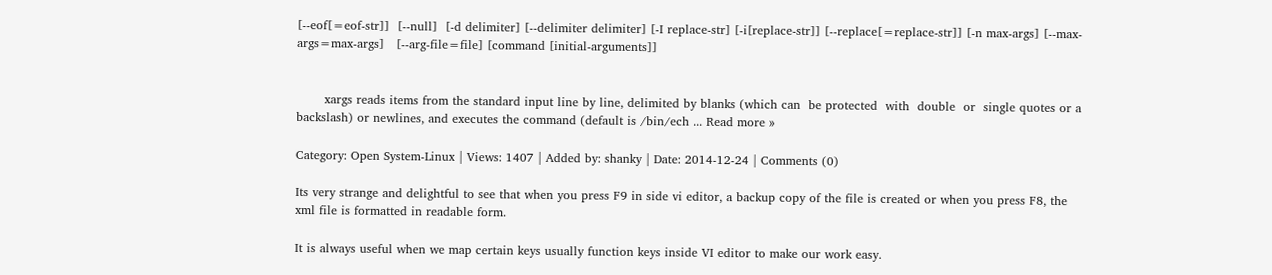[--eof[=eof-str]]  [--null]  [-d delimiter] [--delimiter delimiter] [-I replace-str] [-i[replace-str]] [--replace[=replace-str]] [-n max-args] [--max-args=max-args]   [--arg-file=file] [command [initial-arguments]]


       xargs reads items from the standard input line by line, delimited by blanks (which can  be protected  with  double  or  single quotes or a backslash) or newlines, and executes the command (default is /bin/ech ... Read more »

Category: Open System-Linux | Views: 1407 | Added by: shanky | Date: 2014-12-24 | Comments (0)

Its very strange and delightful to see that when you press F9 in side vi editor, a backup copy of the file is created or when you press F8, the xml file is formatted in readable form.

It is always useful when we map certain keys usually function keys inside VI editor to make our work easy.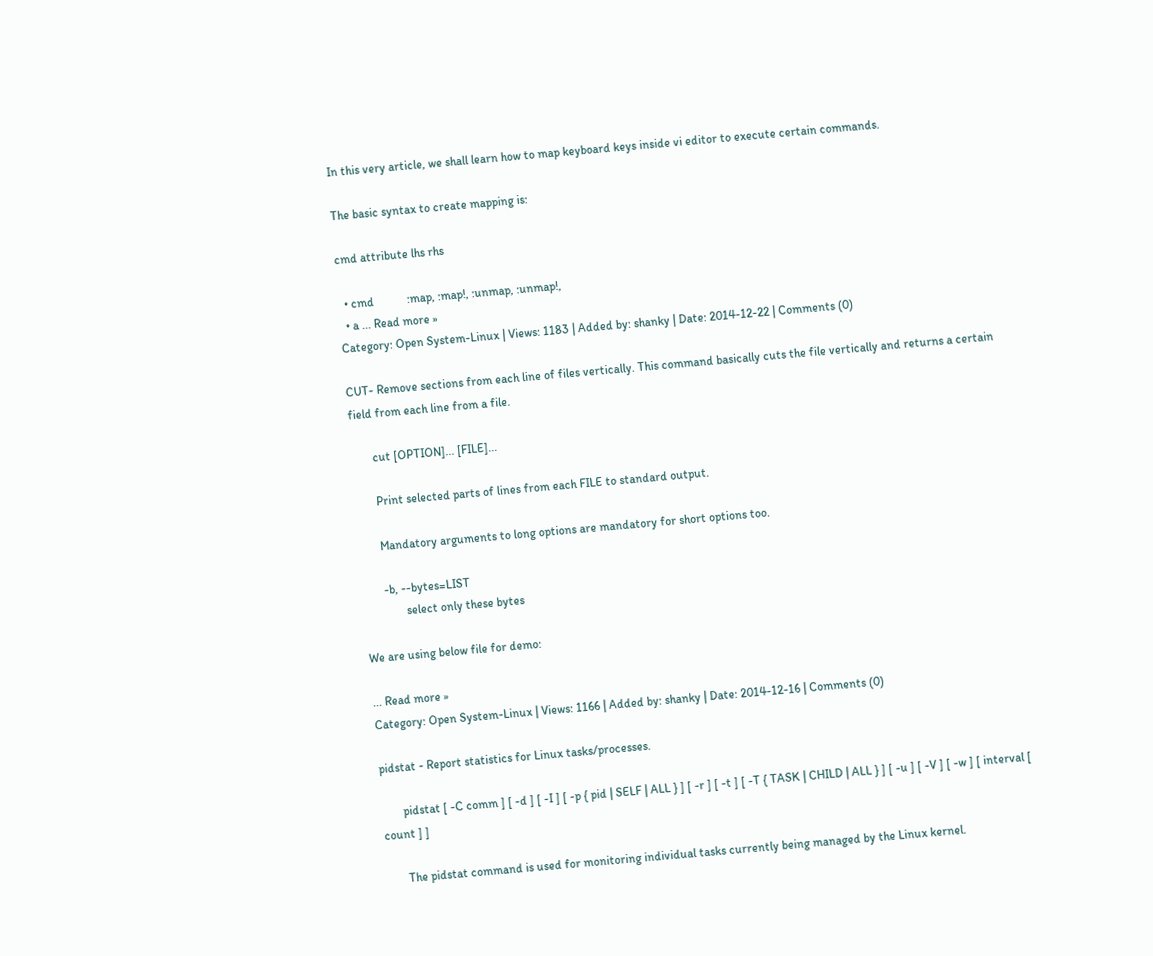In this very article, we shall learn how to map keyboard keys inside vi editor to execute certain commands.

The basic syntax to create mapping is:

cmd attribute lhs rhs

  • cmd           :map, :map!, :unmap, :unmap!,
  • a ... Read more »
Category: Open System-Linux | Views: 1183 | Added by: shanky | Date: 2014-12-22 | Comments (0)

CUT- Remove sections from each line of files vertically. This command basically cuts the file vertically and returns a certain field from each line from a file.

       cut [OPTION]... [FILE]...

       Print selected parts of lines from each FILE to standard output.

       Mandatory arguments to long options are mandatory for short options too.

       -b, --bytes=LIST
              select only these bytes

We are using below file for demo:

... Read more »
Category: Open System-Linux | Views: 1166 | Added by: shanky | Date: 2014-12-16 | Comments (0)

pidstat - Report statistics for Linux tasks/processes.

       pidstat [ -C comm ] [ -d ] [ -I ] [ -p { pid | SELF | ALL } ] [ -r ] [ -t ] [ -T { TASK | CHILD | ALL } ] [ -u ] [ -V ] [ -w ] [ interval [ count ] ]

       The pidstat command is used for monitoring individual tasks currently being managed by the Linux kernel.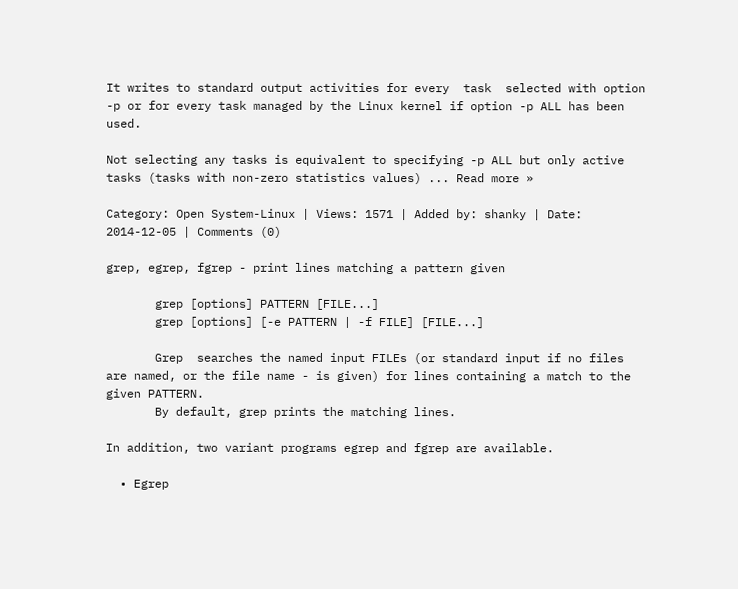It writes to standard output activities for every  task  selected with option -p or for every task managed by the Linux kernel if option -p ALL has been used.

Not selecting any tasks is equivalent to specifying -p ALL but only active tasks (tasks with non-zero statistics values) ... Read more »

Category: Open System-Linux | Views: 1571 | Added by: shanky | Date: 2014-12-05 | Comments (0)

grep, egrep, fgrep - print lines matching a pattern given

       grep [options] PATTERN [FILE...]
       grep [options] [-e PATTERN | -f FILE] [FILE...]

       Grep  searches the named input FILEs (or standard input if no files are named, or the file name - is given) for lines containing a match to the given PATTERN.
       By default, grep prints the matching lines.

In addition, two variant programs egrep and fgrep are available.

  • Egrep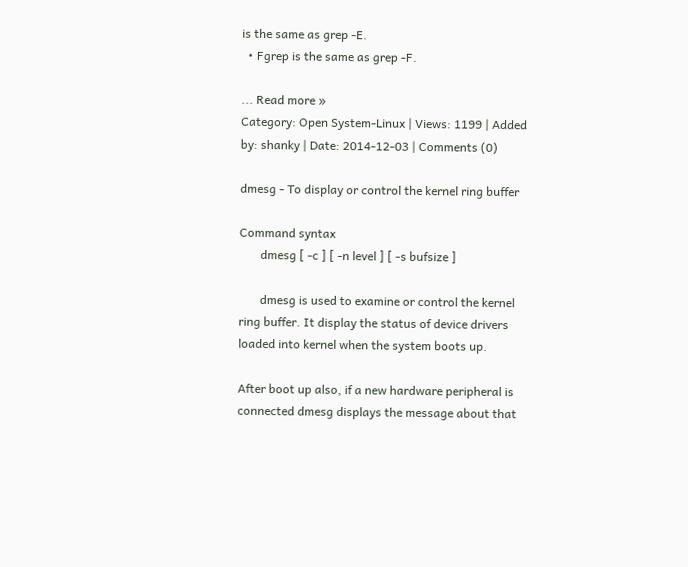is the same as grep -E.
  • Fgrep is the same as grep -F.

... Read more »
Category: Open System-Linux | Views: 1199 | Added by: shanky | Date: 2014-12-03 | Comments (0)

dmesg - To display or control the kernel ring buffer

Command syntax
       dmesg [ -c ] [ -n level ] [ -s bufsize ]

       dmesg is used to examine or control the kernel ring buffer. It display the status of device drivers loaded into kernel when the system boots up.

After boot up also, if a new hardware peripheral is connected dmesg displays the message about that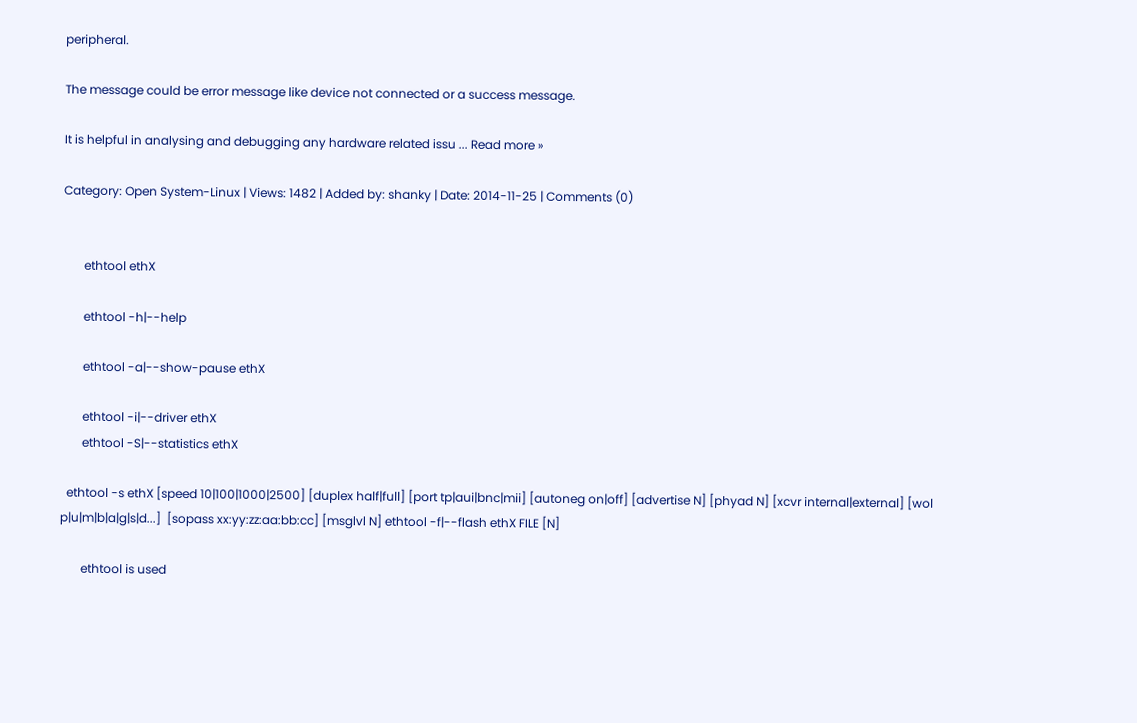peripheral.

The message could be error message like device not connected or a success message.

It is helpful in analysing and debugging any hardware related issu ... Read more »

Category: Open System-Linux | Views: 1482 | Added by: shanky | Date: 2014-11-25 | Comments (0)


       ethtool ethX

       ethtool -h|--help

       ethtool -a|--show-pause ethX

       ethtool -i|--driver ethX
       ethtool -S|--statistics ethX

  ethtool -s ethX [speed 10|100|1000|2500] [duplex half|full] [port tp|aui|bnc|mii] [autoneg on|off] [advertise N] [phyad N] [xcvr internal|external] [wol p|u|m|b|a|g|s|d...]  [sopass xx:yy:zz:aa:bb:cc] [msglvl N] ethtool -f|--flash ethX FILE [N]

       ethtool is used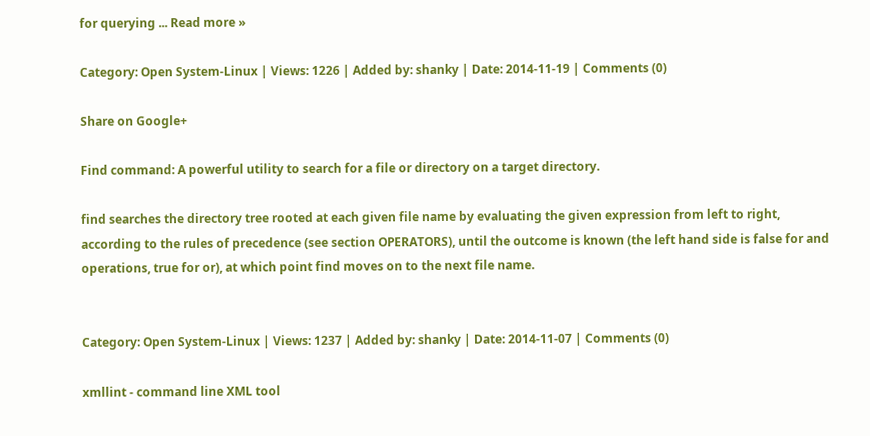for querying ... Read more »

Category: Open System-Linux | Views: 1226 | Added by: shanky | Date: 2014-11-19 | Comments (0)

Share on Google+

Find command: A powerful utility to search for a file or directory on a target directory.

find searches the directory tree rooted at each given file name by evaluating the given expression from left to right, according to the rules of precedence (see section OPERATORS), until the outcome is known (the left hand side is false for and operations, true for or), at which point find moves on to the next file name.


Category: Open System-Linux | Views: 1237 | Added by: shanky | Date: 2014-11-07 | Comments (0)

xmllint - command line XML tool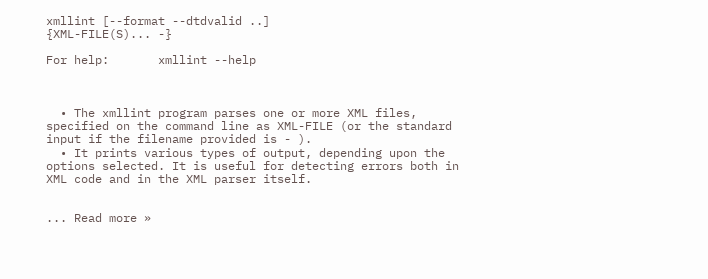xmllint [--format --dtdvalid ..]
{XML-FILE(S)... -}

For help:       xmllint --help



  • The xmllint program parses one or more XML files, specified on the command line as XML-FILE (or the standard input if the filename provided is - ).
  • It prints various types of output, depending upon the options selected. It is useful for detecting errors both in XML code and in the XML parser itself.


... Read more »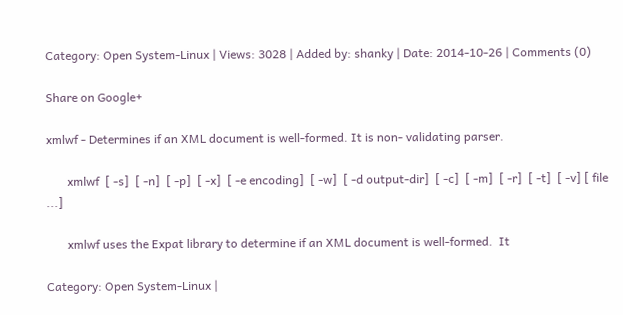Category: Open System-Linux | Views: 3028 | Added by: shanky | Date: 2014-10-26 | Comments (0)

Share on Google+

xmlwf - Determines if an XML document is well-formed. It is non- validating parser.

       xmlwf  [ -s]  [ -n]  [ -p]  [ -x]  [ -e encoding]  [ -w]  [ -d output-dir]  [ -c]  [ -m]  [ -r]  [ -t]  [ -v] [ file ...]

       xmlwf uses the Expat library to determine if an XML document is well-formed.  It

Category: Open System-Linux |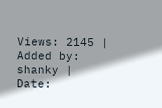Views: 2145 | Added by: shanky | Date: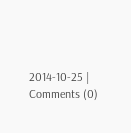2014-10-25 | Comments (0)